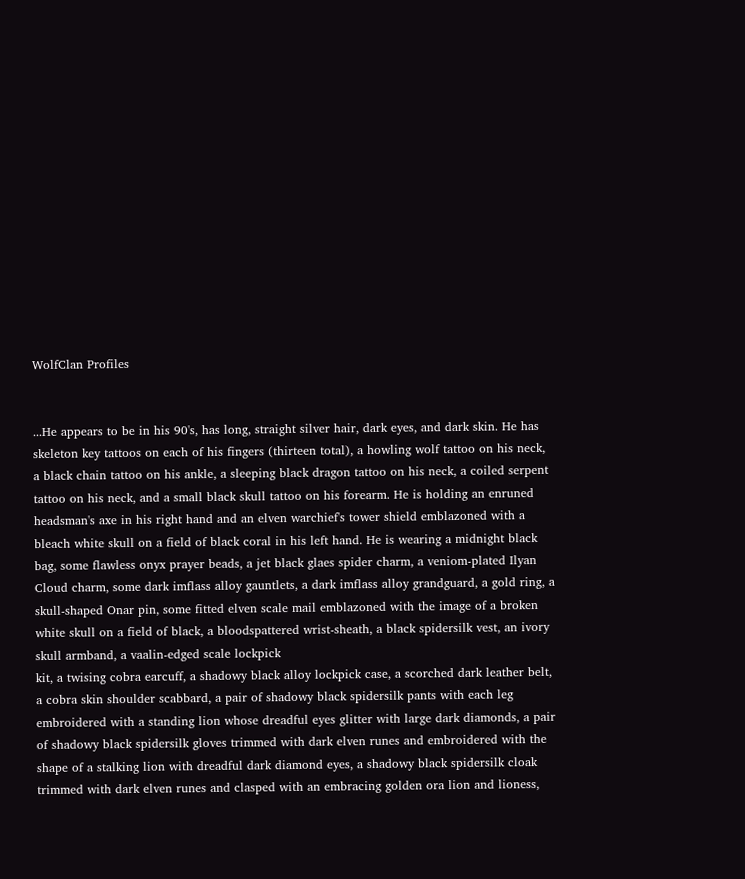WolfClan Profiles


...He appears to be in his 90's, has long, straight silver hair, dark eyes, and dark skin. He has skeleton key tattoos on each of his fingers (thirteen total), a howling wolf tattoo on his neck, a black chain tattoo on his ankle, a sleeping black dragon tattoo on his neck, a coiled serpent tattoo on his neck, and a small black skull tattoo on his forearm. He is holding an enruned headsman's axe in his right hand and an elven warchief's tower shield emblazoned with a bleach white skull on a field of black coral in his left hand. He is wearing a midnight black bag, some flawless onyx prayer beads, a jet black glaes spider charm, a veniom-plated Ilyan Cloud charm, some dark imflass alloy gauntlets, a dark imflass alloy grandguard, a gold ring, a
skull-shaped Onar pin, some fitted elven scale mail emblazoned with the image of a broken white skull on a field of black, a bloodspattered wrist-sheath, a black spidersilk vest, an ivory skull armband, a vaalin-edged scale lockpick
kit, a twising cobra earcuff, a shadowy black alloy lockpick case, a scorched dark leather belt, a cobra skin shoulder scabbard, a pair of shadowy black spidersilk pants with each leg embroidered with a standing lion whose dreadful eyes glitter with large dark diamonds, a pair of shadowy black spidersilk gloves trimmed with dark elven runes and embroidered with the shape of a stalking lion with dreadful dark diamond eyes, a shadowy black spidersilk cloak trimmed with dark elven runes and clasped with an embracing golden ora lion and lioness,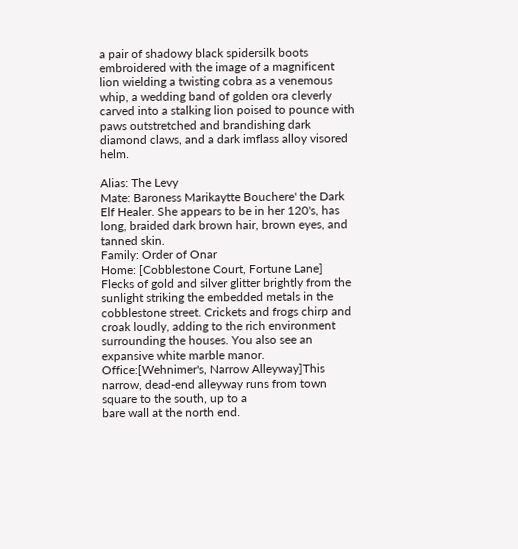a pair of shadowy black spidersilk boots embroidered with the image of a magnificent lion wielding a twisting cobra as a venemous whip, a wedding band of golden ora cleverly carved into a stalking lion poised to pounce with paws outstretched and brandishing dark diamond claws, and a dark imflass alloy visored helm.

Alias: The Levy
Mate: Baroness Marikaytte Bouchere' the Dark Elf Healer. She appears to be in her 120's, has long, braided dark brown hair, brown eyes, and tanned skin.
Family: Order of Onar
Home: [Cobblestone Court, Fortune Lane]
Flecks of gold and silver glitter brightly from the sunlight striking the embedded metals in the cobblestone street. Crickets and frogs chirp and croak loudly, adding to the rich environment surrounding the houses. You also see an expansive white marble manor.
Office:[Wehnimer's, Narrow Alleyway]This narrow, dead-end alleyway runs from town square to the south, up to a
bare wall at the north end.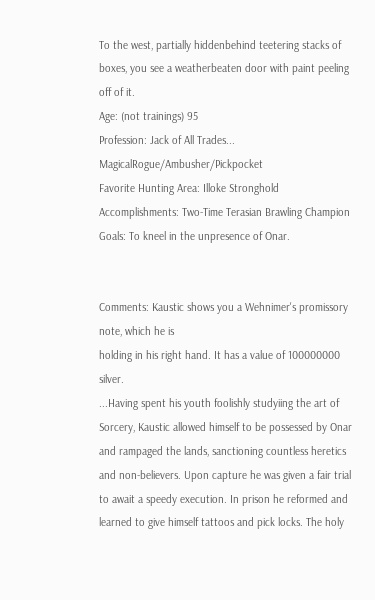To the west, partially hiddenbehind teetering stacks of boxes, you see a weatherbeaten door with paint peeling off of it.
Age: (not trainings) 95
Profession: Jack of All Trades... MagicalRogue/Ambusher/Pickpocket
Favorite Hunting Area: Illoke Stronghold
Accomplishments: Two-Time Terasian Brawling Champion
Goals: To kneel in the unpresence of Onar.


Comments: Kaustic shows you a Wehnimer's promissory note, which he is
holding in his right hand. It has a value of 100000000 silver.
...Having spent his youth foolishly studyiing the art of Sorcery, Kaustic allowed himself to be possessed by Onar and rampaged the lands, sanctioning countless heretics and non-believers. Upon capture he was given a fair trial to await a speedy execution. In prison he reformed and learned to give himself tattoos and pick locks. The holy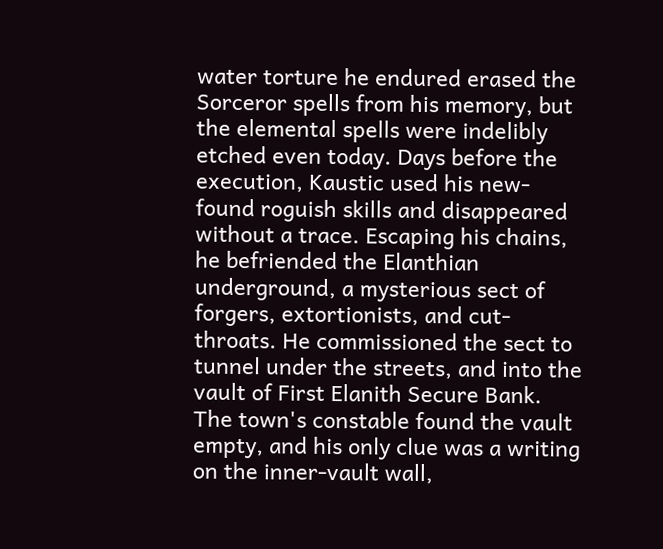water torture he endured erased the Sorceror spells from his memory, but the elemental spells were indelibly etched even today. Days before the execution, Kaustic used his new-found roguish skills and disappeared without a trace. Escaping his chains, he befriended the Elanthian underground, a mysterious sect of forgers, extortionists, and cut-throats. He commissioned the sect to tunnel under the streets, and into the vault of First Elanith Secure Bank.
The town's constable found the vault empty, and his only clue was a writing on the inner-vault wall,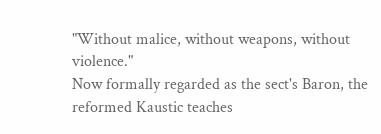"Without malice, without weapons, without violence."
Now formally regarded as the sect's Baron, the reformed Kaustic teaches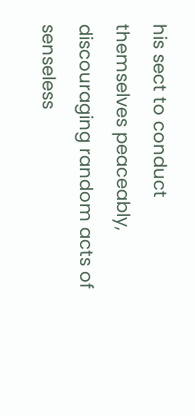his sect to conduct themselves peaceably, discouraging random acts of senseless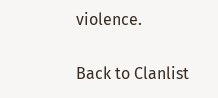violence.

Back to Clanlist